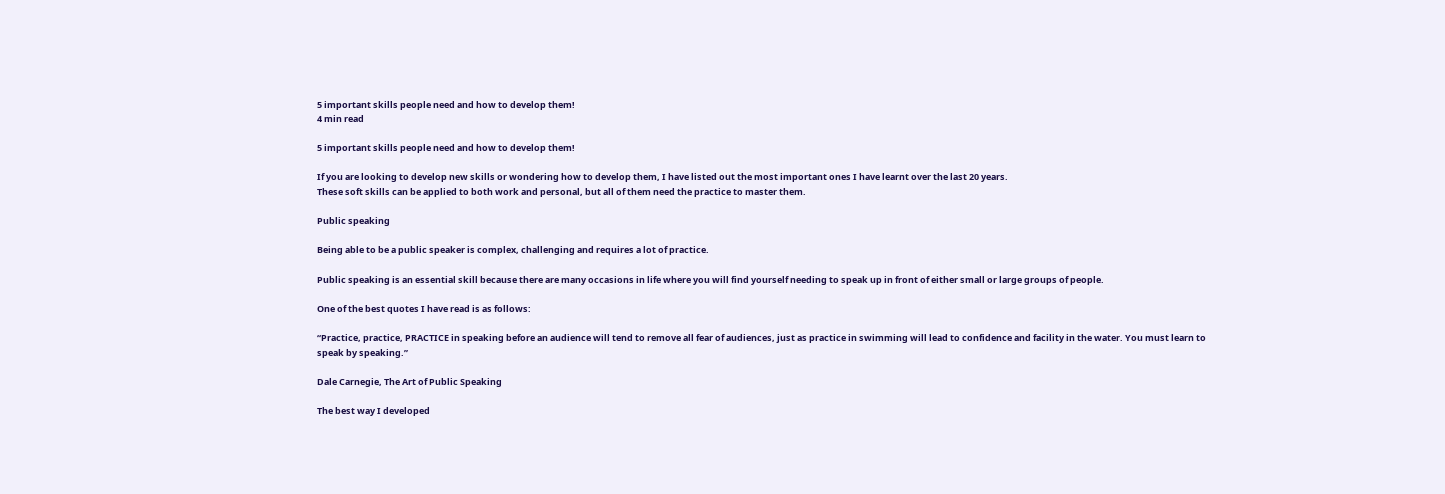5 important skills people need and how to develop them!
4 min read

5 important skills people need and how to develop them!

If you are looking to develop new skills or wondering how to develop them, I have listed out the most important ones I have learnt over the last 20 years.
These soft skills can be applied to both work and personal, but all of them need the practice to master them.

Public speaking

Being able to be a public speaker is complex, challenging and requires a lot of practice.

Public speaking is an essential skill because there are many occasions in life where you will find yourself needing to speak up in front of either small or large groups of people.

One of the best quotes I have read is as follows:

“Practice, practice, PRACTICE in speaking before an audience will tend to remove all fear of audiences, just as practice in swimming will lead to confidence and facility in the water. You must learn to speak by speaking.”

Dale Carnegie, The Art of Public Speaking

The best way I developed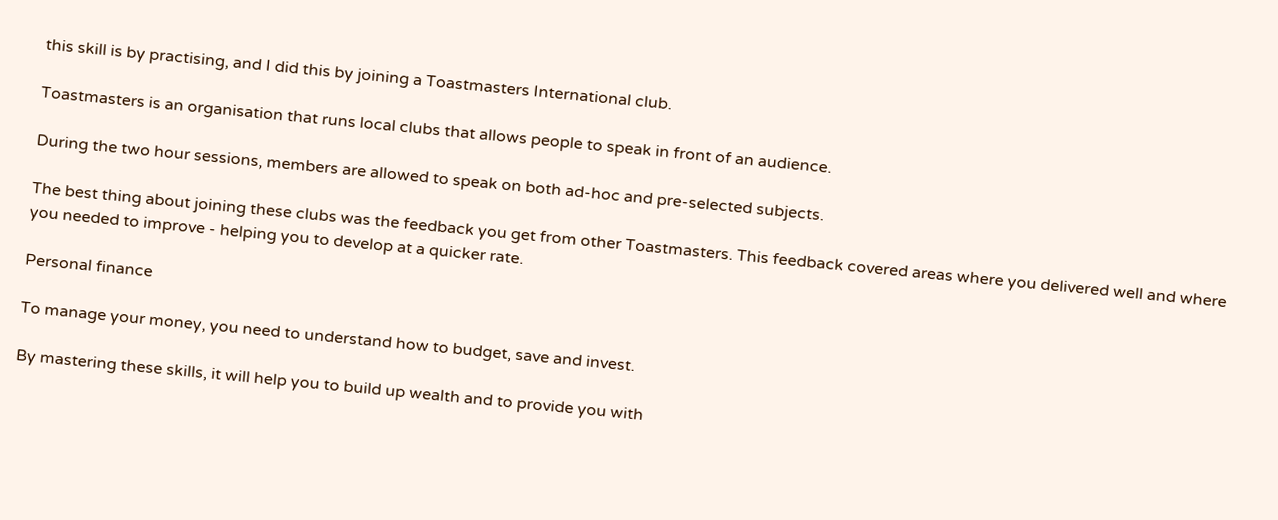this skill is by practising, and I did this by joining a Toastmasters International club.

Toastmasters is an organisation that runs local clubs that allows people to speak in front of an audience.

During the two hour sessions, members are allowed to speak on both ad-hoc and pre-selected subjects.

The best thing about joining these clubs was the feedback you get from other Toastmasters. This feedback covered areas where you delivered well and where you needed to improve - helping you to develop at a quicker rate.

Personal finance

To manage your money, you need to understand how to budget, save and invest.

By mastering these skills, it will help you to build up wealth and to provide you with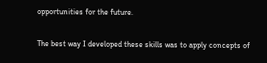opportunities for the future.

The best way I developed these skills was to apply concepts of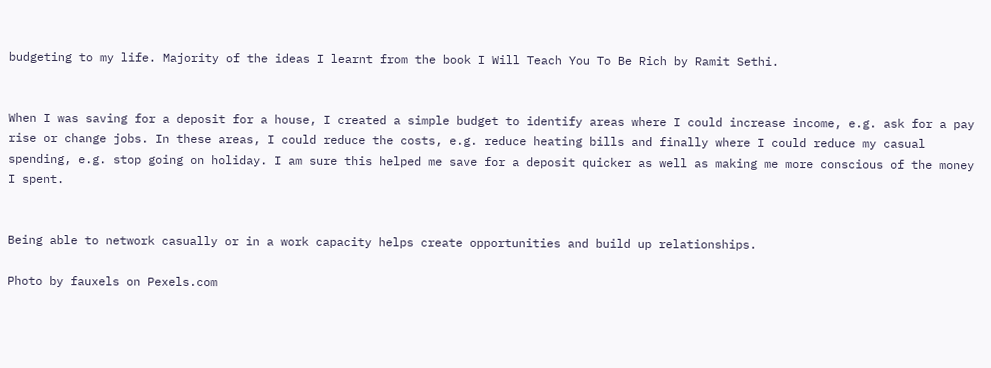budgeting to my life. Majority of the ideas I learnt from the book I Will Teach You To Be Rich by Ramit Sethi.


When I was saving for a deposit for a house, I created a simple budget to identify areas where I could increase income, e.g. ask for a pay rise or change jobs. In these areas, I could reduce the costs, e.g. reduce heating bills and finally where I could reduce my casual spending, e.g. stop going on holiday. I am sure this helped me save for a deposit quicker as well as making me more conscious of the money I spent.


Being able to network casually or in a work capacity helps create opportunities and build up relationships.

Photo by fauxels on Pexels.com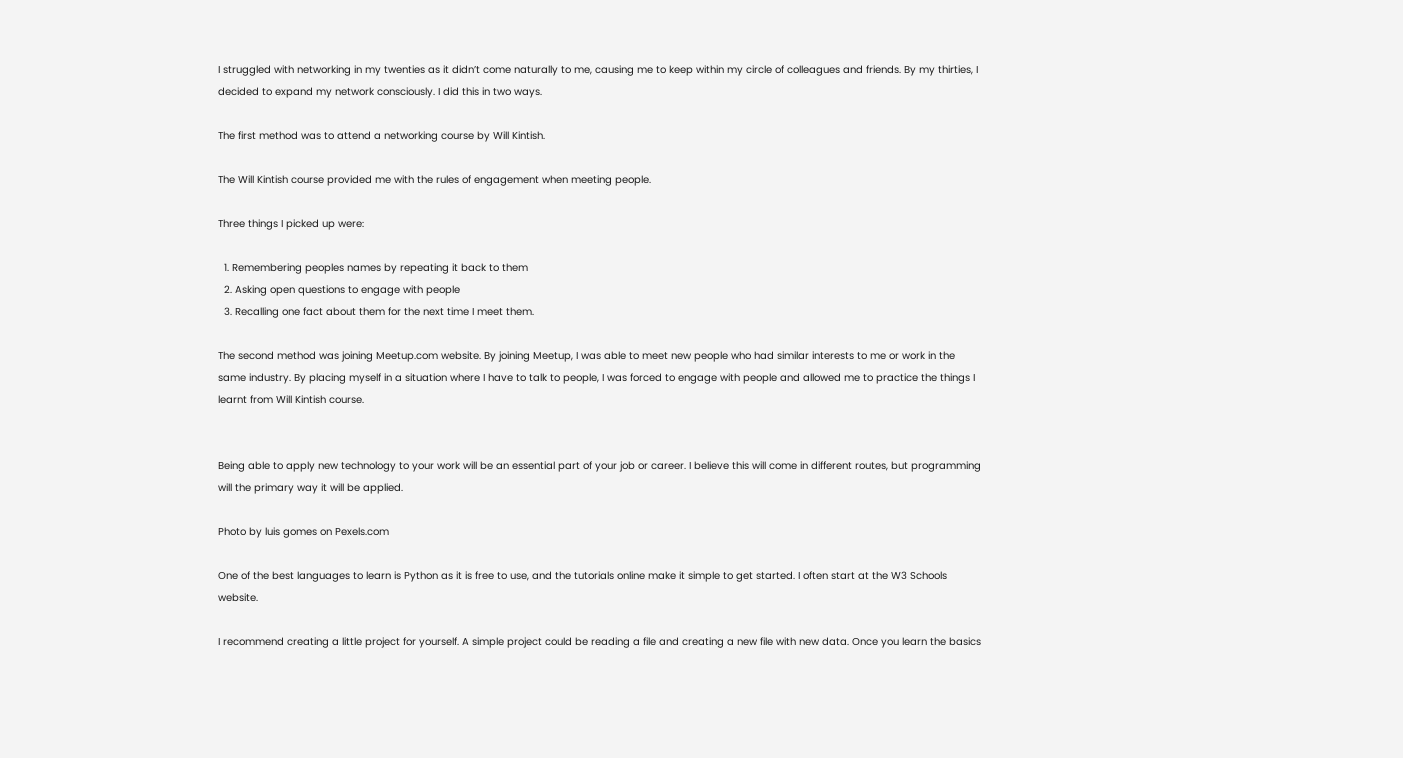I struggled with networking in my twenties as it didn’t come naturally to me, causing me to keep within my circle of colleagues and friends. By my thirties, I decided to expand my network consciously. I did this in two ways.

The first method was to attend a networking course by Will Kintish.

The Will Kintish course provided me with the rules of engagement when meeting people.

Three things I picked up were:

  1. Remembering peoples names by repeating it back to them
  2. Asking open questions to engage with people
  3. Recalling one fact about them for the next time I meet them.

The second method was joining Meetup.com website. By joining Meetup, I was able to meet new people who had similar interests to me or work in the same industry. By placing myself in a situation where I have to talk to people, I was forced to engage with people and allowed me to practice the things I learnt from Will Kintish course.


Being able to apply new technology to your work will be an essential part of your job or career. I believe this will come in different routes, but programming will the primary way it will be applied.

Photo by luis gomes on Pexels.com

One of the best languages to learn is Python as it is free to use, and the tutorials online make it simple to get started. I often start at the W3 Schools website.

I recommend creating a little project for yourself. A simple project could be reading a file and creating a new file with new data. Once you learn the basics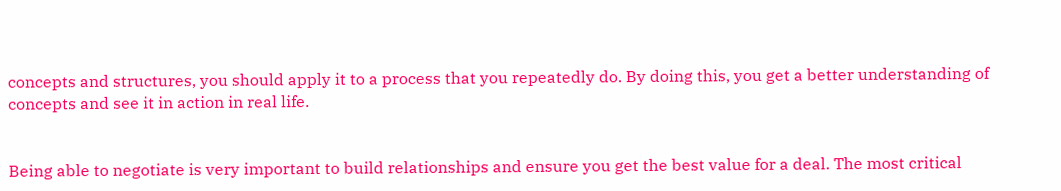concepts and structures, you should apply it to a process that you repeatedly do. By doing this, you get a better understanding of concepts and see it in action in real life.


Being able to negotiate is very important to build relationships and ensure you get the best value for a deal. The most critical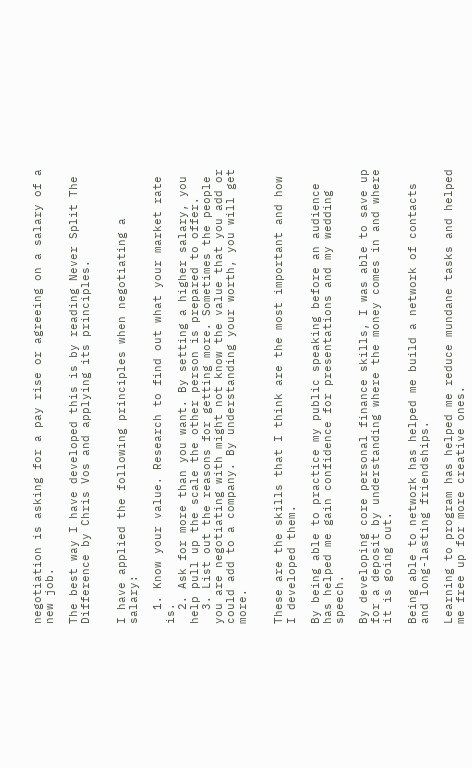negotiation is asking for a pay rise or agreeing on a salary of a new job.

The best way I have developed this is by reading Never Split The Difference by Chris Vos and applying its principles.


I have applied the following principles when negotiating a salary:

  1. Know your value. Research to find out what your market rate is.
  2. Ask for more than you want. By setting a higher salary, you help pull up the scale the other person is prepared to offer.
  3. List out the reasons for getting more. Sometimes the people you are negotiating with might not know the value that you add or could add to a company. By understanding your worth, you will get more.


These are the skills that I think are the most important and how I developed them.

By being able to practice my public speaking before an audience has helped me gain confidence for presentations and my wedding speech.

By developing core personal finance skills, I was able to save up for a deposit by understanding where the money comes in and where it is going out.

Being able to network has helped me build a network of contacts and long-lasting friendships.

Learning to program has helped me reduce mundane tasks and helped me free up for more creative ones.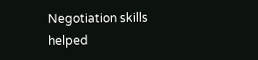Negotiation skills helped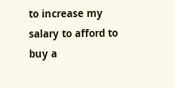to increase my salary to afford to buy a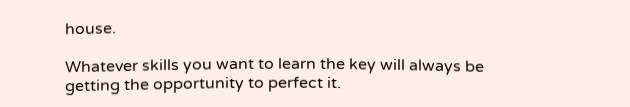house.

Whatever skills you want to learn the key will always be getting the opportunity to perfect it.